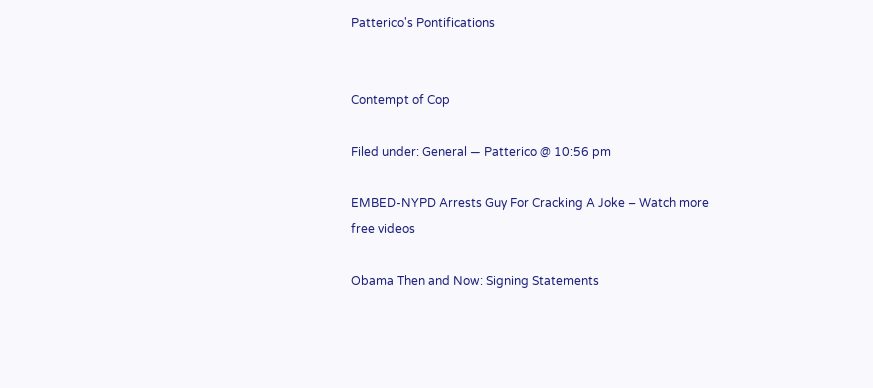Patterico's Pontifications


Contempt of Cop

Filed under: General — Patterico @ 10:56 pm

EMBED-NYPD Arrests Guy For Cracking A Joke – Watch more free videos

Obama Then and Now: Signing Statements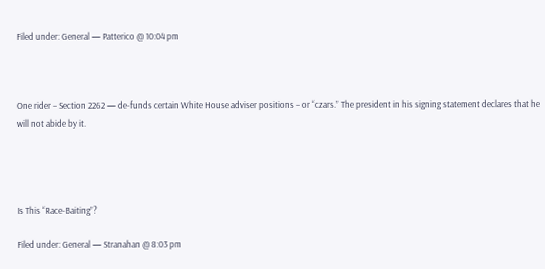Filed under: General — Patterico @ 10:04 pm



One rider – Section 2262 — de-funds certain White House adviser positions – or “czars.” The president in his signing statement declares that he will not abide by it.




Is This “Race-Baiting”?

Filed under: General — Stranahan @ 8:03 pm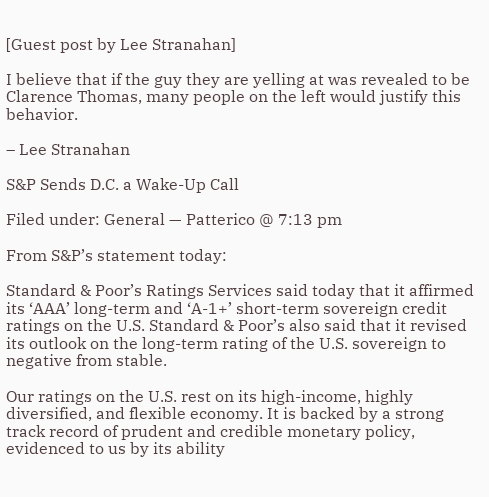[Guest post by Lee Stranahan]

I believe that if the guy they are yelling at was revealed to be Clarence Thomas, many people on the left would justify this behavior.

– Lee Stranahan

S&P Sends D.C. a Wake-Up Call

Filed under: General — Patterico @ 7:13 pm

From S&P’s statement today:

Standard & Poor’s Ratings Services said today that it affirmed its ‘AAA’ long-term and ‘A-1+’ short-term sovereign credit ratings on the U.S. Standard & Poor’s also said that it revised its outlook on the long-term rating of the U.S. sovereign to negative from stable.

Our ratings on the U.S. rest on its high-income, highly diversified, and flexible economy. It is backed by a strong track record of prudent and credible monetary policy, evidenced to us by its ability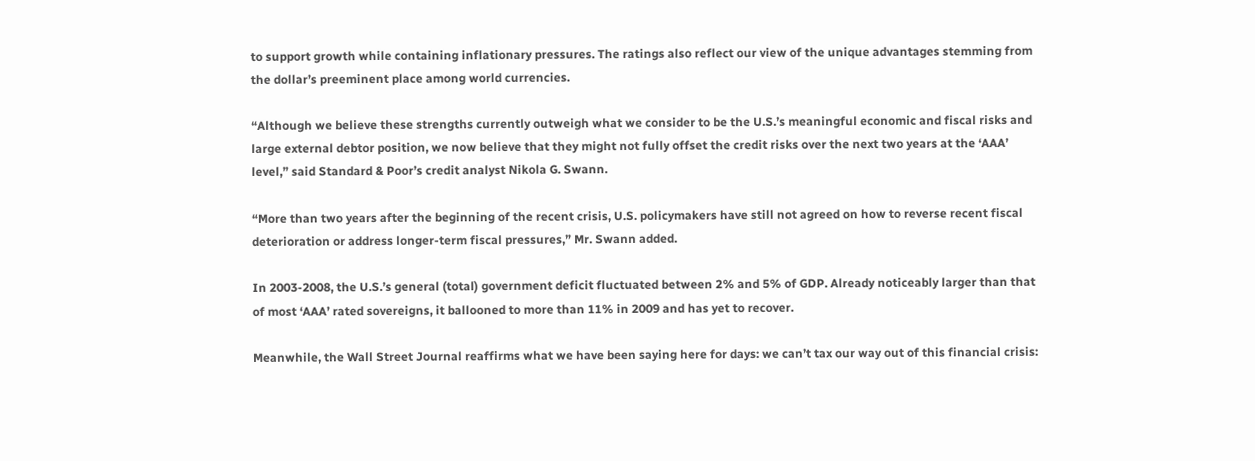to support growth while containing inflationary pressures. The ratings also reflect our view of the unique advantages stemming from the dollar’s preeminent place among world currencies.

“Although we believe these strengths currently outweigh what we consider to be the U.S.’s meaningful economic and fiscal risks and large external debtor position, we now believe that they might not fully offset the credit risks over the next two years at the ‘AAA’ level,” said Standard & Poor’s credit analyst Nikola G. Swann.

“More than two years after the beginning of the recent crisis, U.S. policymakers have still not agreed on how to reverse recent fiscal deterioration or address longer-term fiscal pressures,” Mr. Swann added.

In 2003-2008, the U.S.’s general (total) government deficit fluctuated between 2% and 5% of GDP. Already noticeably larger than that of most ‘AAA’ rated sovereigns, it ballooned to more than 11% in 2009 and has yet to recover.

Meanwhile, the Wall Street Journal reaffirms what we have been saying here for days: we can’t tax our way out of this financial crisis: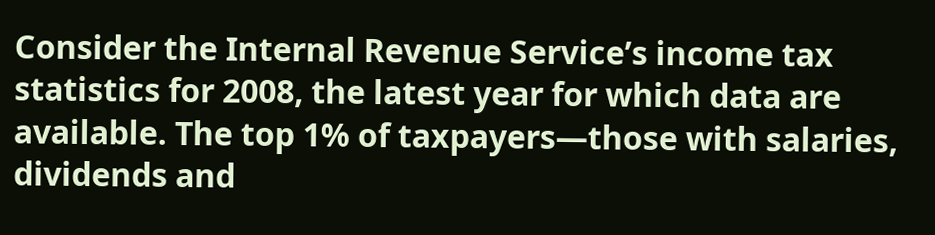Consider the Internal Revenue Service’s income tax statistics for 2008, the latest year for which data are available. The top 1% of taxpayers—those with salaries, dividends and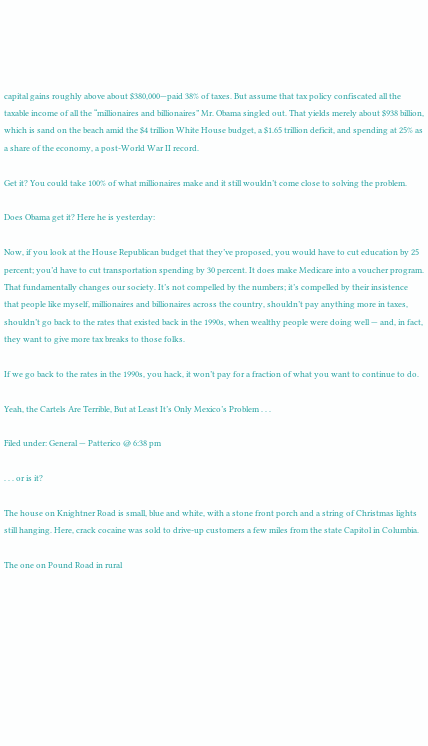capital gains roughly above about $380,000—paid 38% of taxes. But assume that tax policy confiscated all the taxable income of all the “millionaires and billionaires” Mr. Obama singled out. That yields merely about $938 billion, which is sand on the beach amid the $4 trillion White House budget, a $1.65 trillion deficit, and spending at 25% as a share of the economy, a post-World War II record.

Get it? You could take 100% of what millionaires make and it still wouldn’t come close to solving the problem.

Does Obama get it? Here he is yesterday:

Now, if you look at the House Republican budget that they’ve proposed, you would have to cut education by 25 percent; you’d have to cut transportation spending by 30 percent. It does make Medicare into a voucher program. That fundamentally changes our society. It’s not compelled by the numbers; it’s compelled by their insistence that people like myself, millionaires and billionaires across the country, shouldn’t pay anything more in taxes, shouldn’t go back to the rates that existed back in the 1990s, when wealthy people were doing well — and, in fact, they want to give more tax breaks to those folks.

If we go back to the rates in the 1990s, you hack, it won’t pay for a fraction of what you want to continue to do.

Yeah, the Cartels Are Terrible, But at Least It’s Only Mexico’s Problem . . .

Filed under: General — Patterico @ 6:38 pm

. . . or is it?

The house on Knightner Road is small, blue and white, with a stone front porch and a string of Christmas lights still hanging. Here, crack cocaine was sold to drive-up customers a few miles from the state Capitol in Columbia.

The one on Pound Road in rural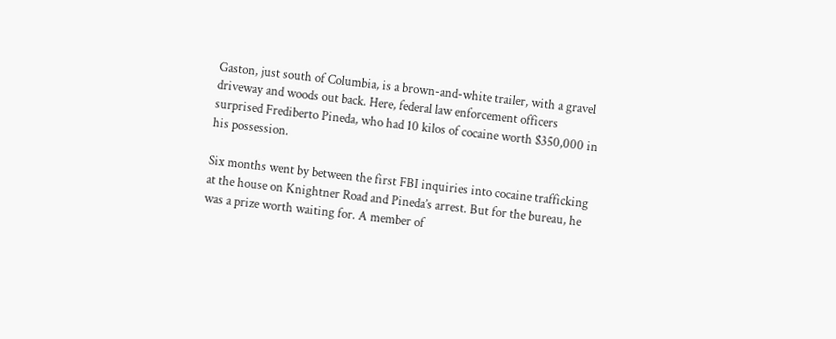Gaston, just south of Columbia, is a brown-and-white trailer, with a gravel driveway and woods out back. Here, federal law enforcement officers surprised Frediberto Pineda, who had 10 kilos of cocaine worth $350,000 in his possession.

Six months went by between the first FBI inquiries into cocaine trafficking at the house on Knightner Road and Pineda’s arrest. But for the bureau, he was a prize worth waiting for. A member of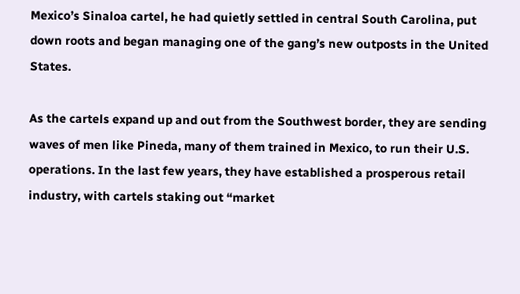Mexico’s Sinaloa cartel, he had quietly settled in central South Carolina, put down roots and began managing one of the gang’s new outposts in the United States.

As the cartels expand up and out from the Southwest border, they are sending waves of men like Pineda, many of them trained in Mexico, to run their U.S. operations. In the last few years, they have established a prosperous retail industry, with cartels staking out “market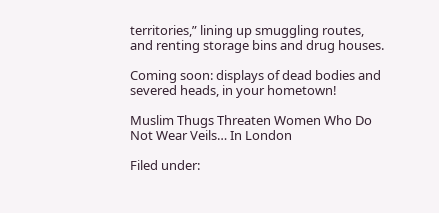territories,” lining up smuggling routes, and renting storage bins and drug houses.

Coming soon: displays of dead bodies and severed heads, in your hometown!

Muslim Thugs Threaten Women Who Do Not Wear Veils… In London

Filed under: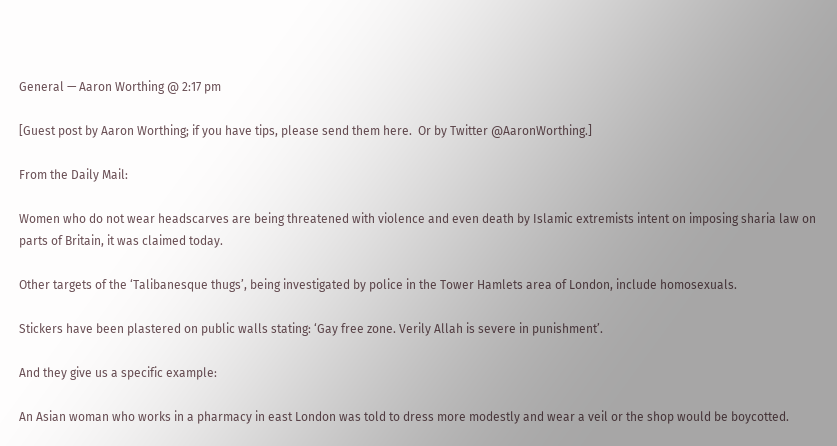General — Aaron Worthing @ 2:17 pm

[Guest post by Aaron Worthing; if you have tips, please send them here.  Or by Twitter @AaronWorthing.]

From the Daily Mail:

Women who do not wear headscarves are being threatened with violence and even death by Islamic extremists intent on imposing sharia law on parts of Britain, it was claimed today.

Other targets of the ‘Talibanesque thugs’, being investigated by police in the Tower Hamlets area of London, include homosexuals.

Stickers have been plastered on public walls stating: ‘Gay free zone. Verily Allah is severe in punishment’.

And they give us a specific example:

An Asian woman who works in a pharmacy in east London was told to dress more modestly and wear a veil or the shop would be boycotted.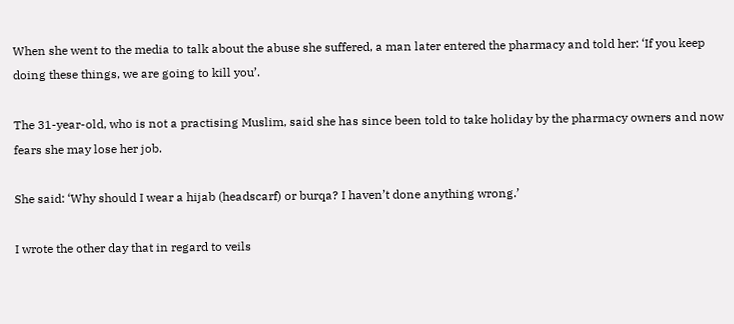When she went to the media to talk about the abuse she suffered, a man later entered the pharmacy and told her: ‘If you keep doing these things, we are going to kill you’.

The 31-year-old, who is not a practising Muslim, said she has since been told to take holiday by the pharmacy owners and now fears she may lose her job.

She said: ‘Why should I wear a hijab (headscarf) or burqa? I haven’t done anything wrong.’

I wrote the other day that in regard to veils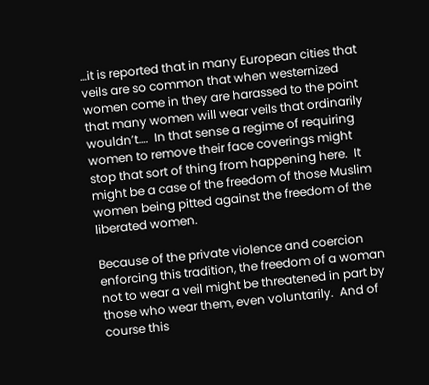…it is reported that in many European cities that veils are so common that when westernized women come in they are harassed to the point that many women will wear veils that ordinarily wouldn’t….  In that sense a regime of requiring women to remove their face coverings might stop that sort of thing from happening here.  It might be a case of the freedom of those Muslim women being pitted against the freedom of the liberated women.

Because of the private violence and coercion enforcing this tradition, the freedom of a woman not to wear a veil might be threatened in part by those who wear them, even voluntarily.  And of course this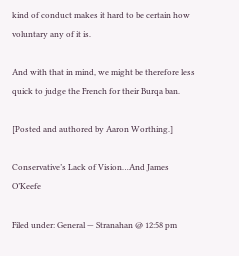kind of conduct makes it hard to be certain how voluntary any of it is.

And with that in mind, we might be therefore less quick to judge the French for their Burqa ban.

[Posted and authored by Aaron Worthing.]

Conservative’s Lack of Vision…And James O’Keefe

Filed under: General — Stranahan @ 12:58 pm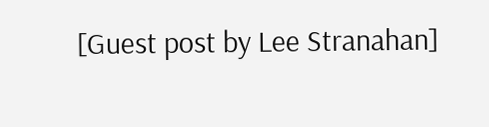[Guest post by Lee Stranahan]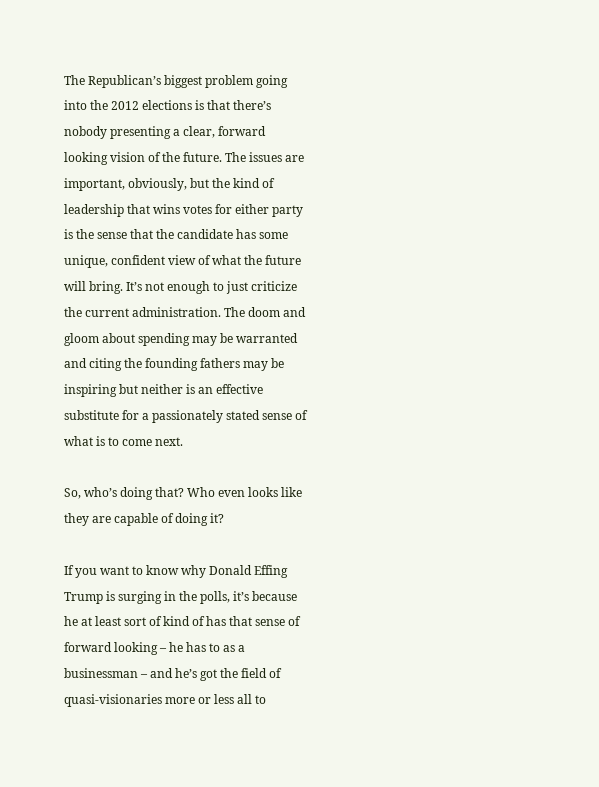The Republican’s biggest problem going into the 2012 elections is that there’s nobody presenting a clear, forward looking vision of the future. The issues are important, obviously, but the kind of leadership that wins votes for either party is the sense that the candidate has some unique, confident view of what the future will bring. It’s not enough to just criticize the current administration. The doom and gloom about spending may be warranted and citing the founding fathers may be inspiring but neither is an effective substitute for a passionately stated sense of what is to come next.

So, who’s doing that? Who even looks like they are capable of doing it?

If you want to know why Donald Effing Trump is surging in the polls, it’s because he at least sort of kind of has that sense of forward looking – he has to as a businessman – and he’s got the field of quasi-visionaries more or less all to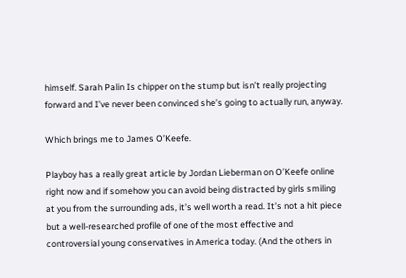himself. Sarah Palin Is chipper on the stump but isn’t really projecting forward and I’ve never been convinced she’s going to actually run, anyway.

Which brings me to James O’Keefe.

Playboy has a really great article by Jordan Lieberman on O’Keefe online right now and if somehow you can avoid being distracted by girls smiling at you from the surrounding ads, it’s well worth a read. It’s not a hit piece but a well-researched profile of one of the most effective and controversial young conservatives in America today. (And the others in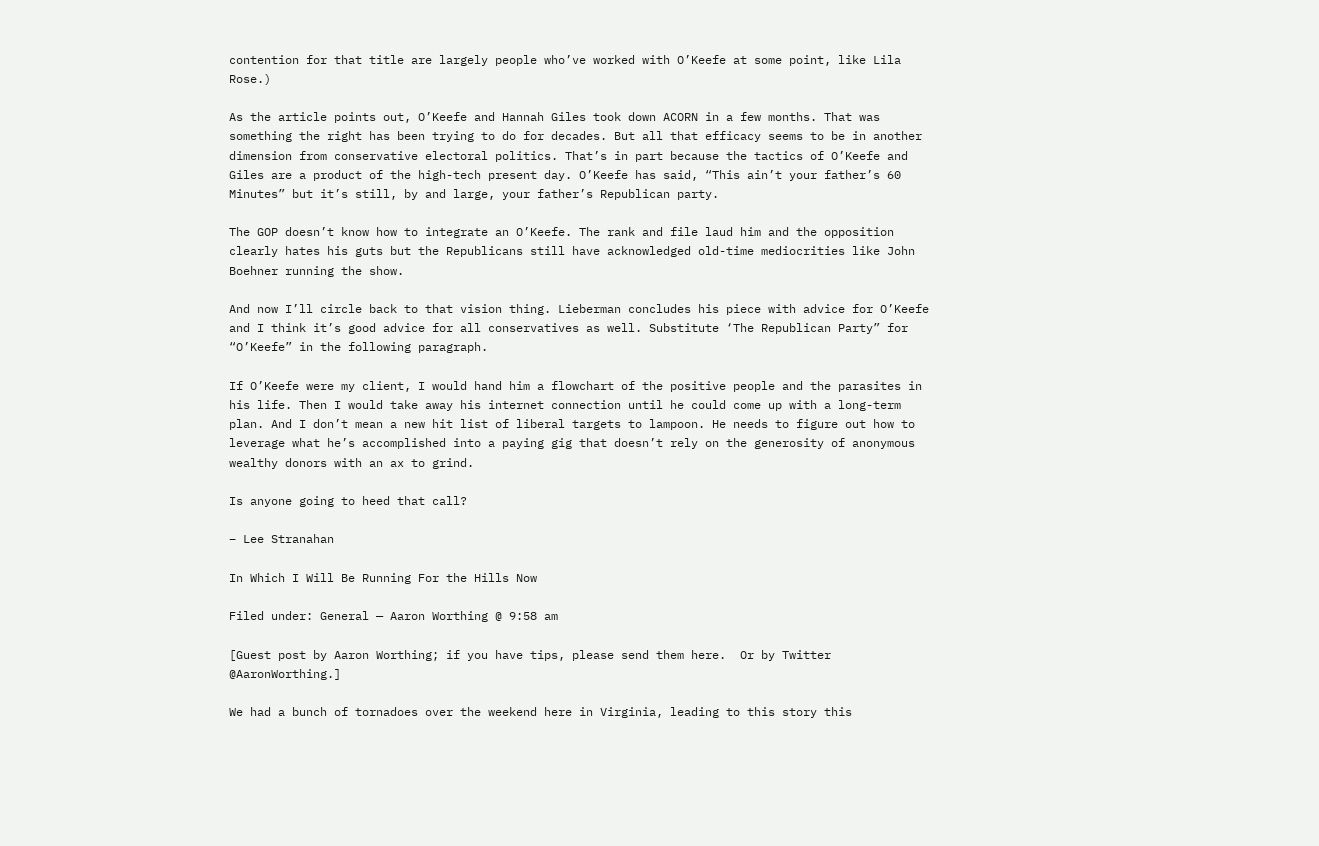contention for that title are largely people who’ve worked with O’Keefe at some point, like Lila Rose.)

As the article points out, O’Keefe and Hannah Giles took down ACORN in a few months. That was something the right has been trying to do for decades. But all that efficacy seems to be in another dimension from conservative electoral politics. That’s in part because the tactics of O’Keefe and Giles are a product of the high-tech present day. O’Keefe has said, “This ain’t your father’s 60 Minutes” but it’s still, by and large, your father’s Republican party.

The GOP doesn’t know how to integrate an O’Keefe. The rank and file laud him and the opposition clearly hates his guts but the Republicans still have acknowledged old-time mediocrities like John Boehner running the show.

And now I’ll circle back to that vision thing. Lieberman concludes his piece with advice for O’Keefe and I think it’s good advice for all conservatives as well. Substitute ‘The Republican Party” for “O’Keefe” in the following paragraph.

If O’Keefe were my client, I would hand him a flowchart of the positive people and the parasites in his life. Then I would take away his internet connection until he could come up with a long-term plan. And I don’t mean a new hit list of liberal targets to lampoon. He needs to figure out how to leverage what he’s accomplished into a paying gig that doesn’t rely on the generosity of anonymous wealthy donors with an ax to grind.

Is anyone going to heed that call?

– Lee Stranahan

In Which I Will Be Running For the Hills Now

Filed under: General — Aaron Worthing @ 9:58 am

[Guest post by Aaron Worthing; if you have tips, please send them here.  Or by Twitter @AaronWorthing.]

We had a bunch of tornadoes over the weekend here in Virginia, leading to this story this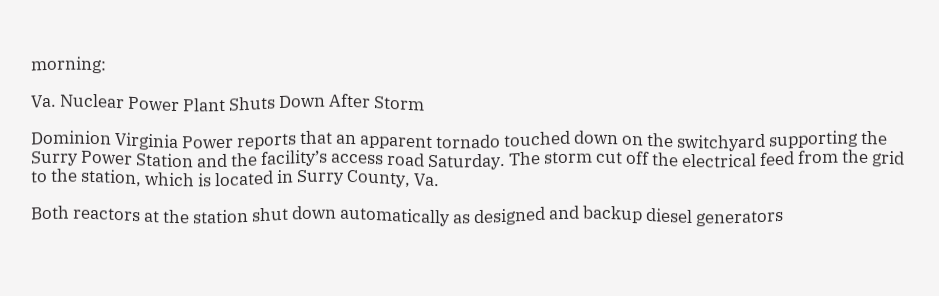morning:

Va. Nuclear Power Plant Shuts Down After Storm

Dominion Virginia Power reports that an apparent tornado touched down on the switchyard supporting the Surry Power Station and the facility’s access road Saturday. The storm cut off the electrical feed from the grid to the station, which is located in Surry County, Va.

Both reactors at the station shut down automatically as designed and backup diesel generators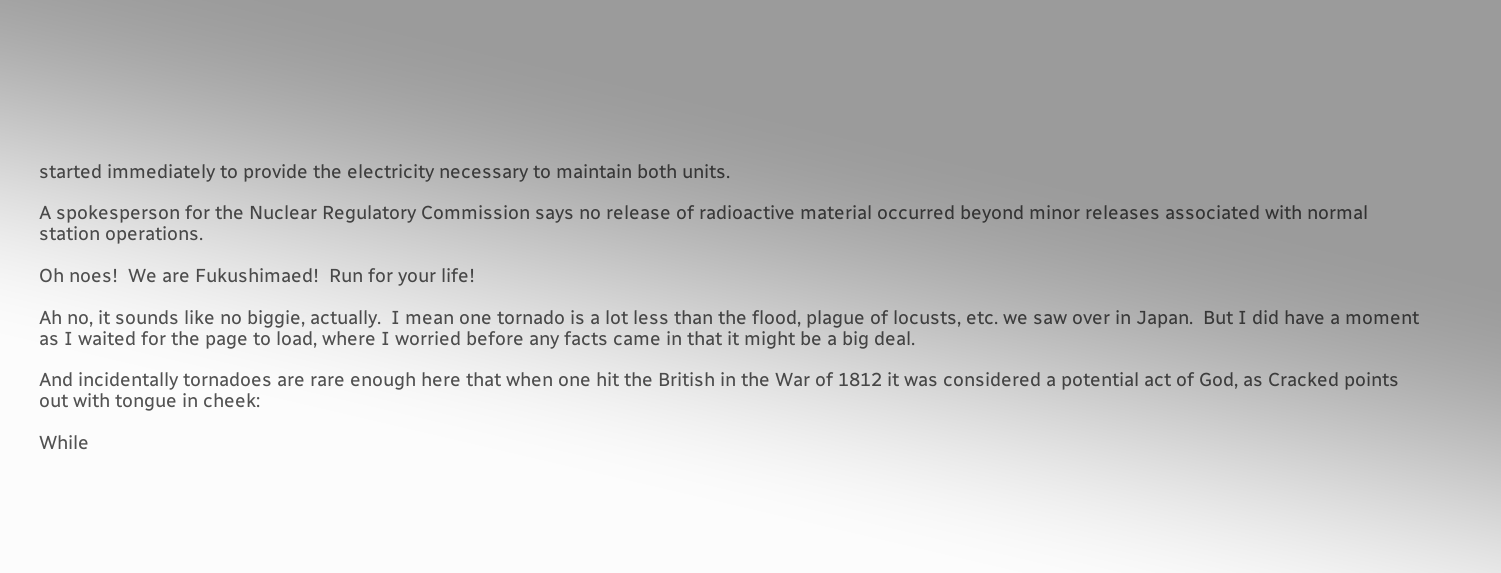started immediately to provide the electricity necessary to maintain both units.

A spokesperson for the Nuclear Regulatory Commission says no release of radioactive material occurred beyond minor releases associated with normal station operations.

Oh noes!  We are Fukushimaed!  Run for your life!

Ah no, it sounds like no biggie, actually.  I mean one tornado is a lot less than the flood, plague of locusts, etc. we saw over in Japan.  But I did have a moment as I waited for the page to load, where I worried before any facts came in that it might be a big deal.

And incidentally tornadoes are rare enough here that when one hit the British in the War of 1812 it was considered a potential act of God, as Cracked points out with tongue in cheek:

While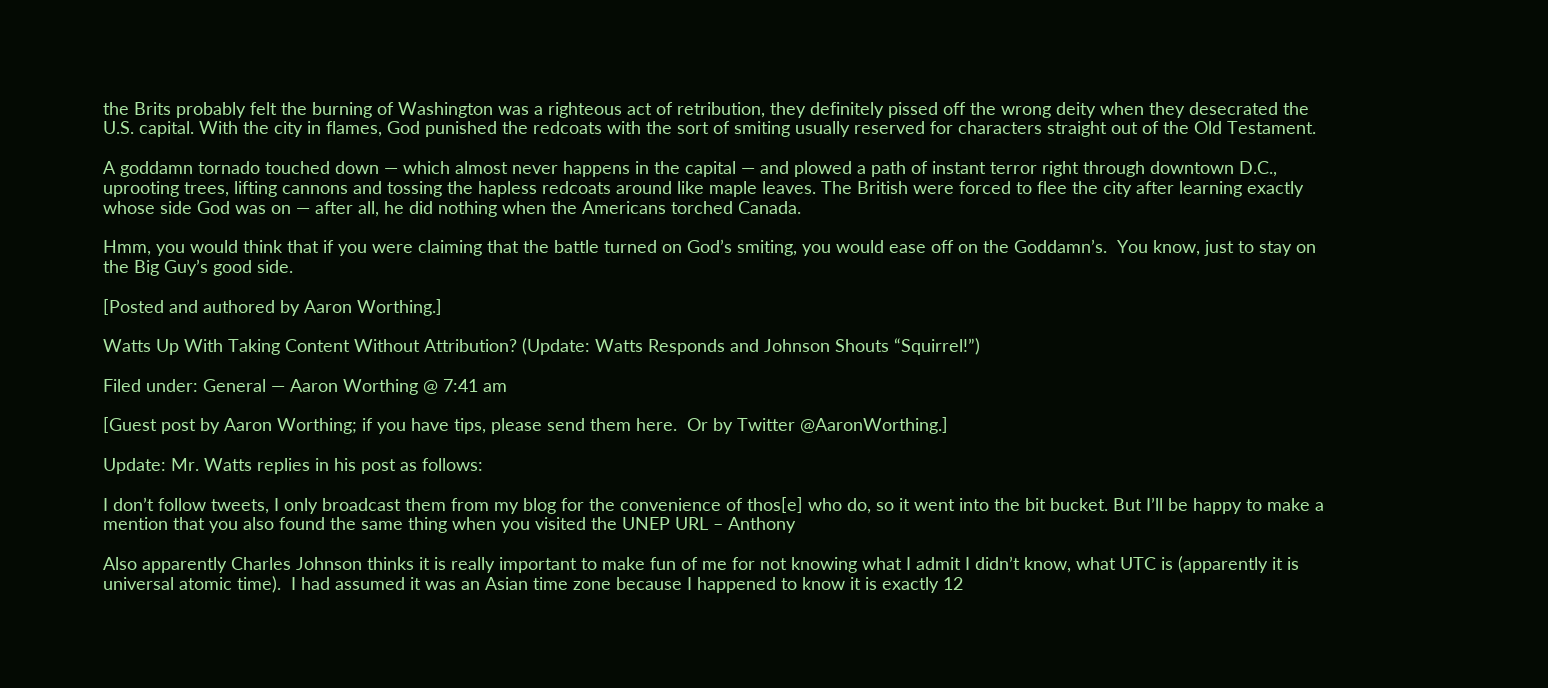the Brits probably felt the burning of Washington was a righteous act of retribution, they definitely pissed off the wrong deity when they desecrated the U.S. capital. With the city in flames, God punished the redcoats with the sort of smiting usually reserved for characters straight out of the Old Testament.

A goddamn tornado touched down — which almost never happens in the capital — and plowed a path of instant terror right through downtown D.C., uprooting trees, lifting cannons and tossing the hapless redcoats around like maple leaves. The British were forced to flee the city after learning exactly whose side God was on — after all, he did nothing when the Americans torched Canada.

Hmm, you would think that if you were claiming that the battle turned on God’s smiting, you would ease off on the Goddamn’s.  You know, just to stay on the Big Guy’s good side.

[Posted and authored by Aaron Worthing.]

Watts Up With Taking Content Without Attribution? (Update: Watts Responds and Johnson Shouts “Squirrel!”)

Filed under: General — Aaron Worthing @ 7:41 am

[Guest post by Aaron Worthing; if you have tips, please send them here.  Or by Twitter @AaronWorthing.]

Update: Mr. Watts replies in his post as follows:

I don’t follow tweets, I only broadcast them from my blog for the convenience of thos[e] who do, so it went into the bit bucket. But I’ll be happy to make a mention that you also found the same thing when you visited the UNEP URL – Anthony

Also apparently Charles Johnson thinks it is really important to make fun of me for not knowing what I admit I didn’t know, what UTC is (apparently it is universal atomic time).  I had assumed it was an Asian time zone because I happened to know it is exactly 12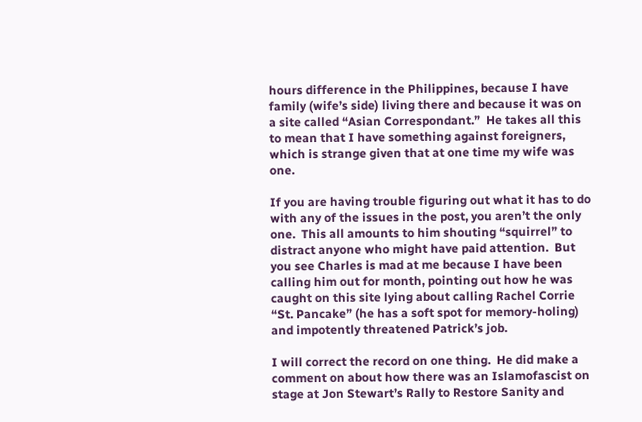hours difference in the Philippines, because I have family (wife’s side) living there and because it was on a site called “Asian Correspondant.”  He takes all this to mean that I have something against foreigners, which is strange given that at one time my wife was one.

If you are having trouble figuring out what it has to do with any of the issues in the post, you aren’t the only one.  This all amounts to him shouting “squirrel” to distract anyone who might have paid attention.  But you see Charles is mad at me because I have been calling him out for month, pointing out how he was caught on this site lying about calling Rachel Corrie “St. Pancake” (he has a soft spot for memory-holing) and impotently threatened Patrick’s job.

I will correct the record on one thing.  He did make a comment on about how there was an Islamofascist on stage at Jon Stewart’s Rally to Restore Sanity and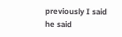previously I said he said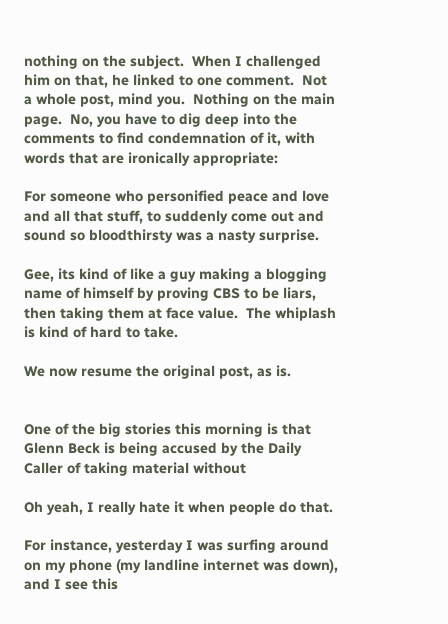nothing on the subject.  When I challenged him on that, he linked to one comment.  Not a whole post, mind you.  Nothing on the main page.  No, you have to dig deep into the comments to find condemnation of it, with words that are ironically appropriate:

For someone who personified peace and love and all that stuff, to suddenly come out and sound so bloodthirsty was a nasty surprise.

Gee, its kind of like a guy making a blogging name of himself by proving CBS to be liars, then taking them at face value.  The whiplash is kind of hard to take.

We now resume the original post, as is.


One of the big stories this morning is that Glenn Beck is being accused by the Daily Caller of taking material without

Oh yeah, I really hate it when people do that.

For instance, yesterday I was surfing around on my phone (my landline internet was down), and I see this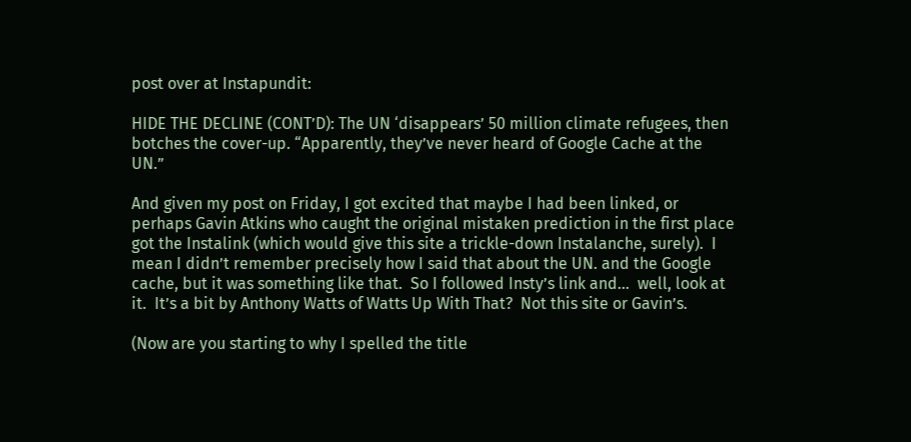post over at Instapundit:

HIDE THE DECLINE (CONT’D): The UN ‘disappears’ 50 million climate refugees, then botches the cover-up. “Apparently, they’ve never heard of Google Cache at the UN.”

And given my post on Friday, I got excited that maybe I had been linked, or perhaps Gavin Atkins who caught the original mistaken prediction in the first place got the Instalink (which would give this site a trickle-down Instalanche, surely).  I mean I didn’t remember precisely how I said that about the UN. and the Google cache, but it was something like that.  So I followed Insty’s link and…  well, look at it.  It’s a bit by Anthony Watts of Watts Up With That?  Not this site or Gavin’s.

(Now are you starting to why I spelled the title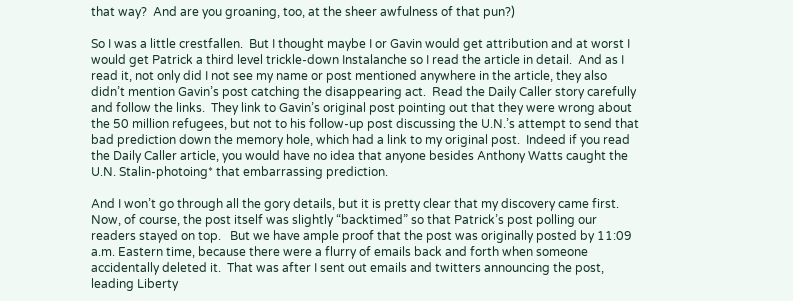that way?  And are you groaning, too, at the sheer awfulness of that pun?)

So I was a little crestfallen.  But I thought maybe I or Gavin would get attribution and at worst I would get Patrick a third level trickle-down Instalanche so I read the article in detail.  And as I read it, not only did I not see my name or post mentioned anywhere in the article, they also didn’t mention Gavin’s post catching the disappearing act.  Read the Daily Caller story carefully and follow the links.  They link to Gavin’s original post pointing out that they were wrong about the 50 million refugees, but not to his follow-up post discussing the U.N.’s attempt to send that bad prediction down the memory hole, which had a link to my original post.  Indeed if you read the Daily Caller article, you would have no idea that anyone besides Anthony Watts caught the U.N. Stalin-photoing* that embarrassing prediction.

And I won’t go through all the gory details, but it is pretty clear that my discovery came first.  Now, of course, the post itself was slightly “backtimed” so that Patrick’s post polling our readers stayed on top.   But we have ample proof that the post was originally posted by 11:09 a.m. Eastern time, because there were a flurry of emails back and forth when someone accidentally deleted it.  That was after I sent out emails and twitters announcing the post, leading Liberty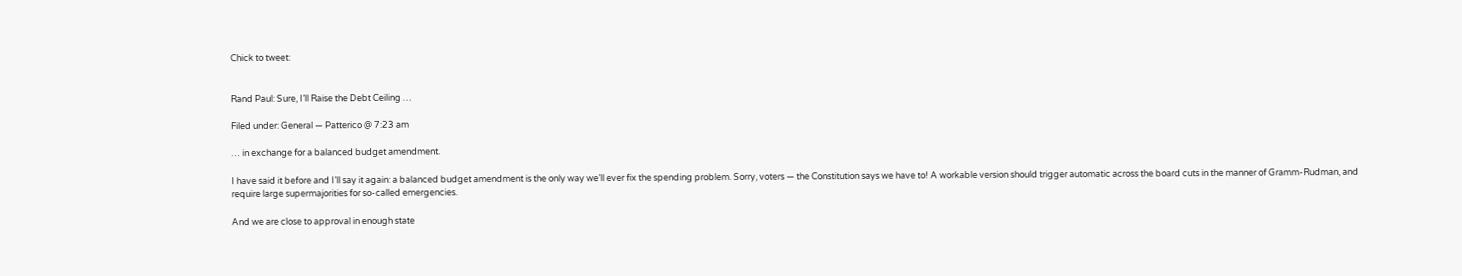Chick to tweet:


Rand Paul: Sure, I’ll Raise the Debt Ceiling …

Filed under: General — Patterico @ 7:23 am

… in exchange for a balanced budget amendment.

I have said it before and I’ll say it again: a balanced budget amendment is the only way we’ll ever fix the spending problem. Sorry, voters — the Constitution says we have to! A workable version should trigger automatic across the board cuts in the manner of Gramm-Rudman, and require large supermajorities for so-called emergencies.

And we are close to approval in enough state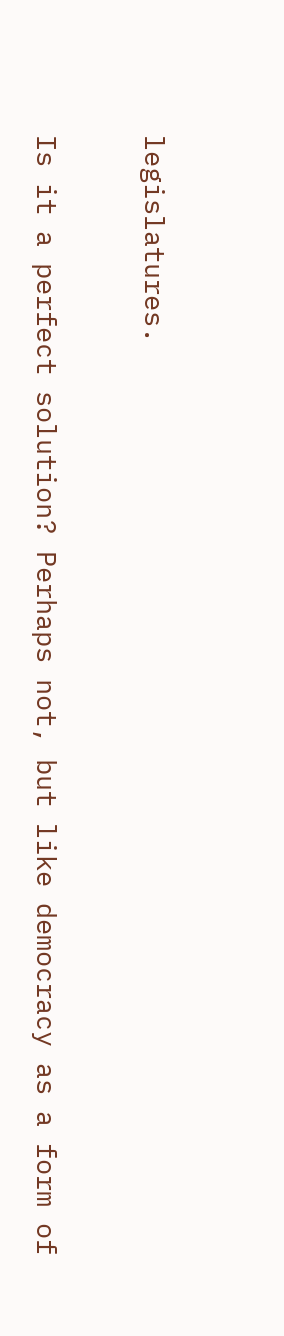legislatures.

Is it a perfect solution? Perhaps not, but like democracy as a form of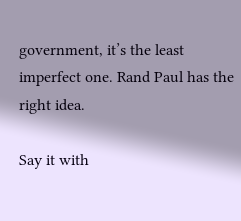government, it’s the least imperfect one. Rand Paul has the right idea.

Say it with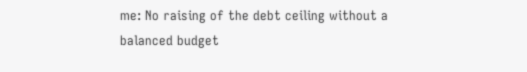me: No raising of the debt ceiling without a balanced budget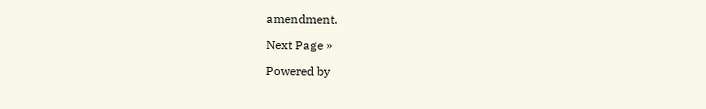amendment.

Next Page »

Powered by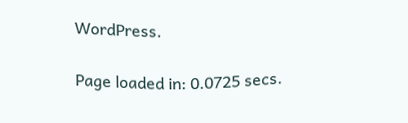WordPress.

Page loaded in: 0.0725 secs.